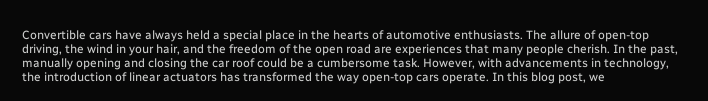Convertible cars have always held a special place in the hearts of automotive enthusiasts. The allure of open-top driving, the wind in your hair, and the freedom of the open road are experiences that many people cherish. In the past, manually opening and closing the car roof could be a cumbersome task. However, with advancements in technology, the introduction of linear actuators has transformed the way open-top cars operate. In this blog post, we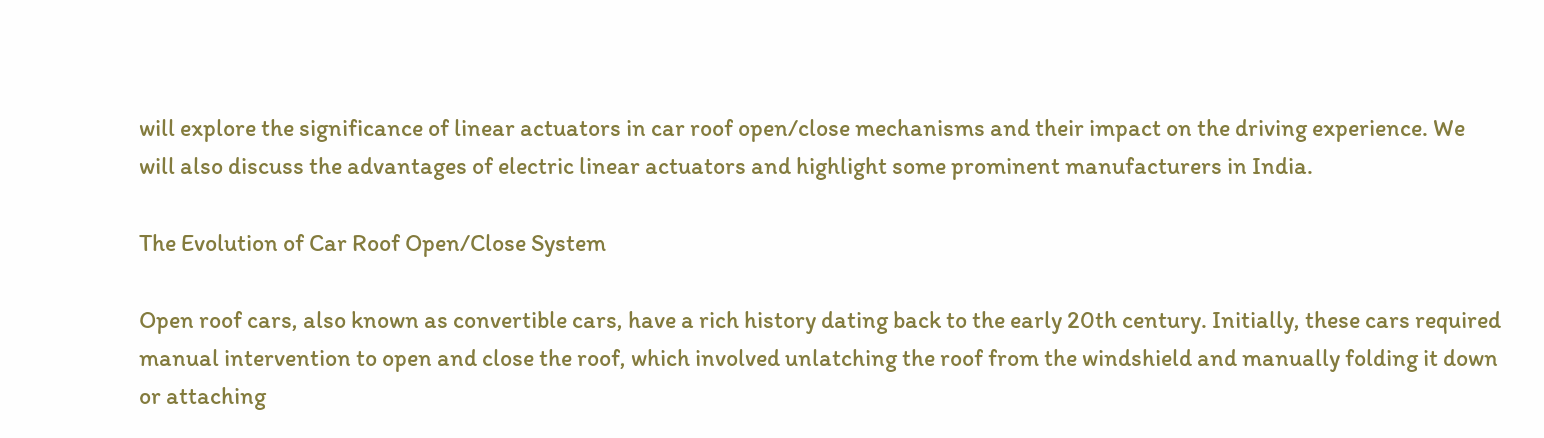will explore the significance of linear actuators in car roof open/close mechanisms and their impact on the driving experience. We will also discuss the advantages of electric linear actuators and highlight some prominent manufacturers in India.

The Evolution of Car Roof Open/Close System

Open roof cars, also known as convertible cars, have a rich history dating back to the early 20th century. Initially, these cars required manual intervention to open and close the roof, which involved unlatching the roof from the windshield and manually folding it down or attaching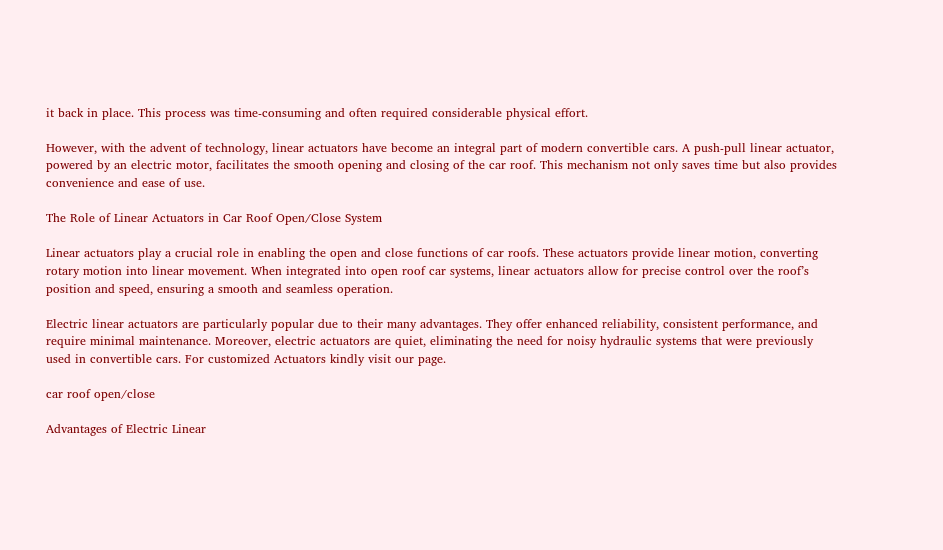it back in place. This process was time-consuming and often required considerable physical effort.

However, with the advent of technology, linear actuators have become an integral part of modern convertible cars. A push-pull linear actuator, powered by an electric motor, facilitates the smooth opening and closing of the car roof. This mechanism not only saves time but also provides convenience and ease of use.

The Role of Linear Actuators in Car Roof Open/Close System

Linear actuators play a crucial role in enabling the open and close functions of car roofs. These actuators provide linear motion, converting rotary motion into linear movement. When integrated into open roof car systems, linear actuators allow for precise control over the roof’s position and speed, ensuring a smooth and seamless operation.

Electric linear actuators are particularly popular due to their many advantages. They offer enhanced reliability, consistent performance, and require minimal maintenance. Moreover, electric actuators are quiet, eliminating the need for noisy hydraulic systems that were previously used in convertible cars. For customized Actuators kindly visit our page.

car roof open/close

Advantages of Electric Linear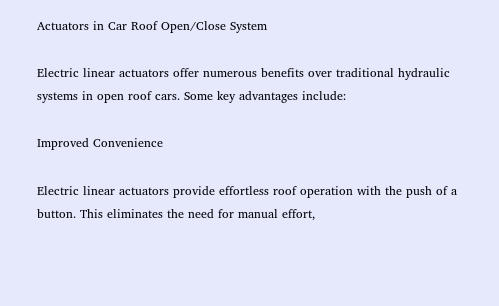Actuators in Car Roof Open/Close System

Electric linear actuators offer numerous benefits over traditional hydraulic systems in open roof cars. Some key advantages include:

Improved Convenience

Electric linear actuators provide effortless roof operation with the push of a button. This eliminates the need for manual effort,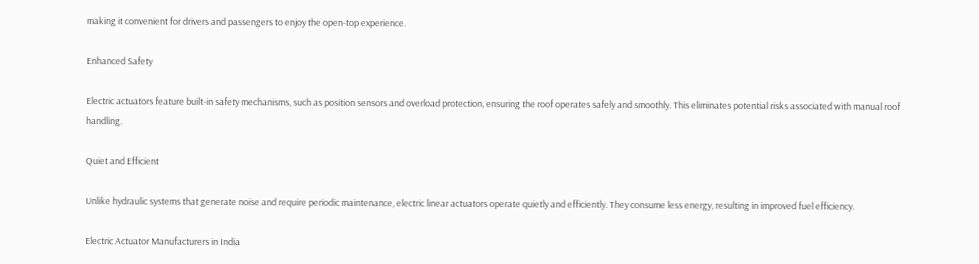making it convenient for drivers and passengers to enjoy the open-top experience.

Enhanced Safety

Electric actuators feature built-in safety mechanisms, such as position sensors and overload protection, ensuring the roof operates safely and smoothly. This eliminates potential risks associated with manual roof handling.

Quiet and Efficient

Unlike hydraulic systems that generate noise and require periodic maintenance, electric linear actuators operate quietly and efficiently. They consume less energy, resulting in improved fuel efficiency.

Electric Actuator Manufacturers in India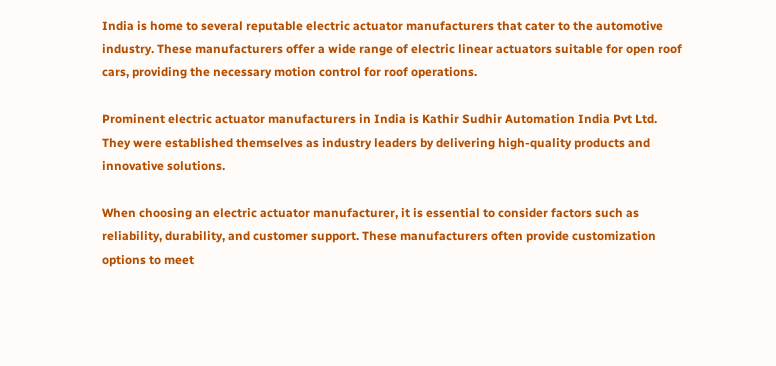India is home to several reputable electric actuator manufacturers that cater to the automotive industry. These manufacturers offer a wide range of electric linear actuators suitable for open roof cars, providing the necessary motion control for roof operations.

Prominent electric actuator manufacturers in India is Kathir Sudhir Automation India Pvt Ltd. They were established themselves as industry leaders by delivering high-quality products and innovative solutions.

When choosing an electric actuator manufacturer, it is essential to consider factors such as reliability, durability, and customer support. These manufacturers often provide customization options to meet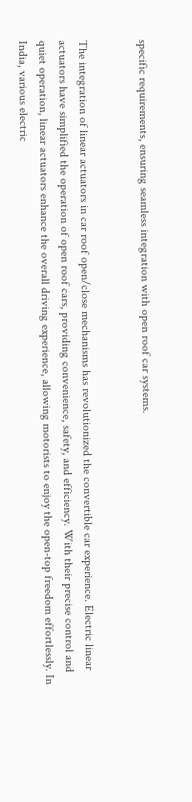specific requirements, ensuring seamless integration with open roof car systems.


The integration of linear actuators in car roof open/close mechanisms has revolutionized the convertible car experience. Electric linear actuators have simplified the operation of open roof cars, providing convenience, safety, and efficiency. With their precise control and quiet operation, linear actuators enhance the overall driving experience, allowing motorists to enjoy the open-top freedom effortlessly. In India, various electric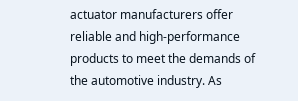actuator manufacturers offer reliable and high-performance products to meet the demands of the automotive industry. As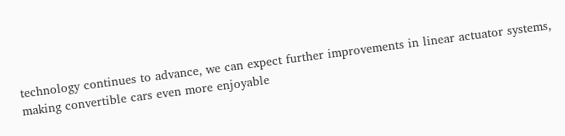technology continues to advance, we can expect further improvements in linear actuator systems, making convertible cars even more enjoyable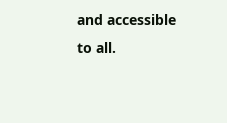and accessible to all.